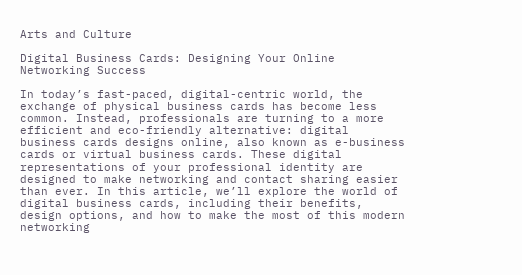Arts and Culture

Digital Business Cards: Designing Your Online Networking Success

In today’s fast-paced, digital-centric world, the exchange of physical business cards has become less common. Instead, professionals are turning to a more efficient and eco-friendly alternative: digital business cards designs online, also known as e-business cards or virtual business cards. These digital representations of your professional identity are designed to make networking and contact sharing easier than ever. In this article, we’ll explore the world of digital business cards, including their benefits, design options, and how to make the most of this modern networking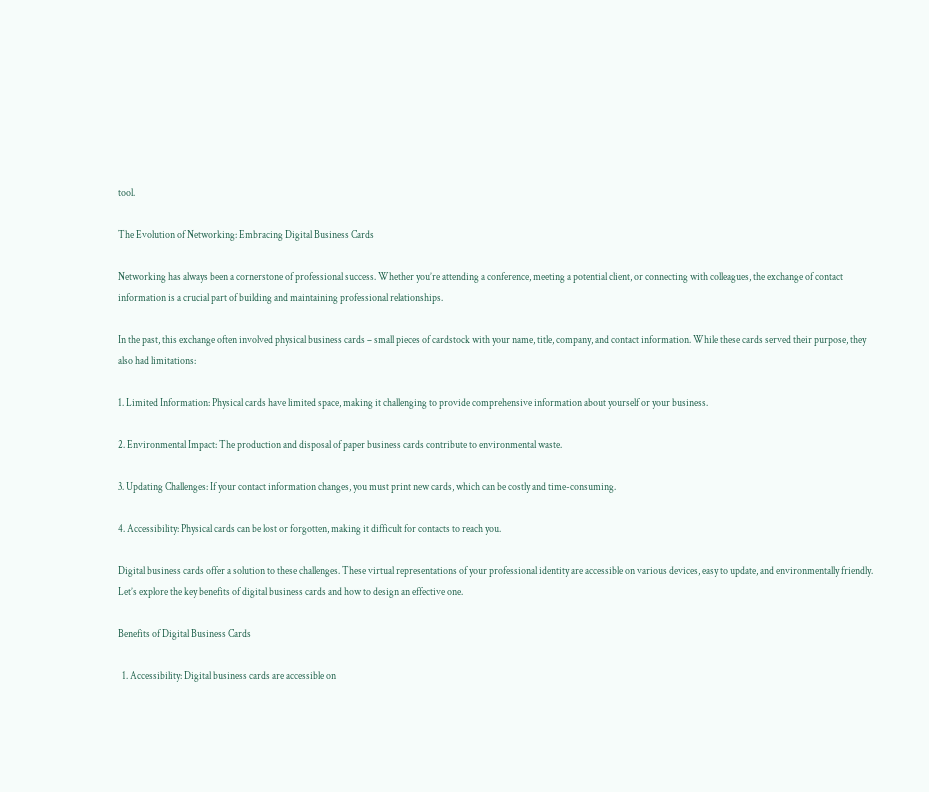tool.

The Evolution of Networking: Embracing Digital Business Cards

Networking has always been a cornerstone of professional success. Whether you’re attending a conference, meeting a potential client, or connecting with colleagues, the exchange of contact information is a crucial part of building and maintaining professional relationships.

In the past, this exchange often involved physical business cards – small pieces of cardstock with your name, title, company, and contact information. While these cards served their purpose, they also had limitations:

1. Limited Information: Physical cards have limited space, making it challenging to provide comprehensive information about yourself or your business.

2. Environmental Impact: The production and disposal of paper business cards contribute to environmental waste.

3. Updating Challenges: If your contact information changes, you must print new cards, which can be costly and time-consuming.

4. Accessibility: Physical cards can be lost or forgotten, making it difficult for contacts to reach you.

Digital business cards offer a solution to these challenges. These virtual representations of your professional identity are accessible on various devices, easy to update, and environmentally friendly. Let’s explore the key benefits of digital business cards and how to design an effective one.

Benefits of Digital Business Cards

  1. Accessibility: Digital business cards are accessible on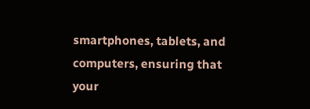smartphones, tablets, and computers, ensuring that your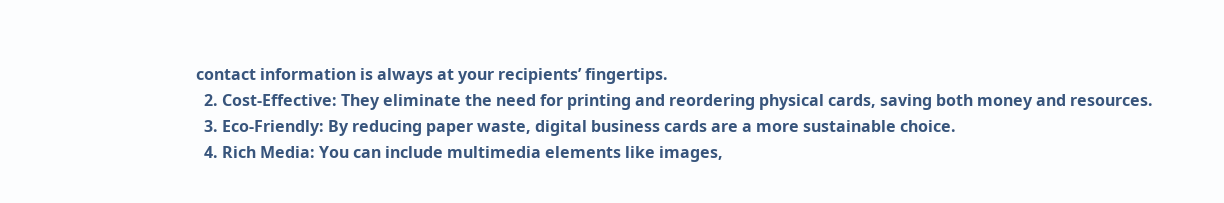contact information is always at your recipients’ fingertips.
  2. Cost-Effective: They eliminate the need for printing and reordering physical cards, saving both money and resources.
  3. Eco-Friendly: By reducing paper waste, digital business cards are a more sustainable choice.
  4. Rich Media: You can include multimedia elements like images,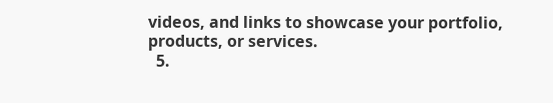videos, and links to showcase your portfolio, products, or services.
  5.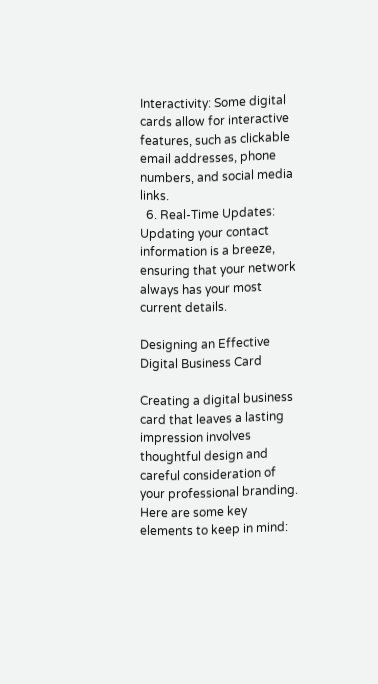Interactivity: Some digital cards allow for interactive features, such as clickable email addresses, phone numbers, and social media links.
  6. Real-Time Updates: Updating your contact information is a breeze, ensuring that your network always has your most current details.

Designing an Effective Digital Business Card

Creating a digital business card that leaves a lasting impression involves thoughtful design and careful consideration of your professional branding. Here are some key elements to keep in mind: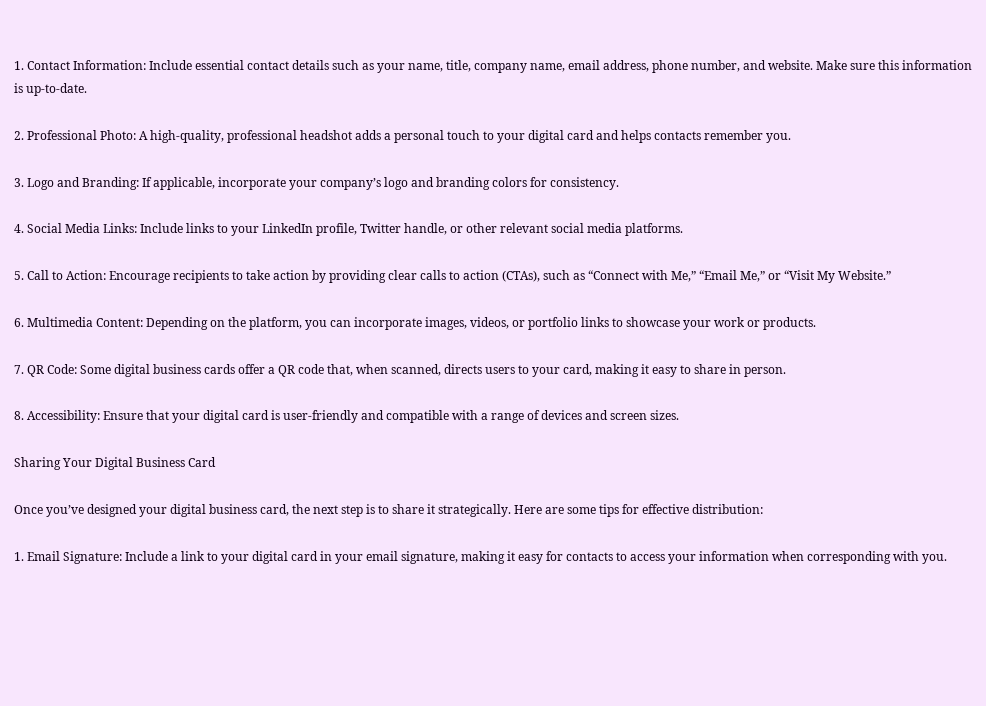1. Contact Information: Include essential contact details such as your name, title, company name, email address, phone number, and website. Make sure this information is up-to-date.

2. Professional Photo: A high-quality, professional headshot adds a personal touch to your digital card and helps contacts remember you.

3. Logo and Branding: If applicable, incorporate your company’s logo and branding colors for consistency.

4. Social Media Links: Include links to your LinkedIn profile, Twitter handle, or other relevant social media platforms.

5. Call to Action: Encourage recipients to take action by providing clear calls to action (CTAs), such as “Connect with Me,” “Email Me,” or “Visit My Website.”

6. Multimedia Content: Depending on the platform, you can incorporate images, videos, or portfolio links to showcase your work or products.

7. QR Code: Some digital business cards offer a QR code that, when scanned, directs users to your card, making it easy to share in person.

8. Accessibility: Ensure that your digital card is user-friendly and compatible with a range of devices and screen sizes.

Sharing Your Digital Business Card

Once you’ve designed your digital business card, the next step is to share it strategically. Here are some tips for effective distribution:

1. Email Signature: Include a link to your digital card in your email signature, making it easy for contacts to access your information when corresponding with you.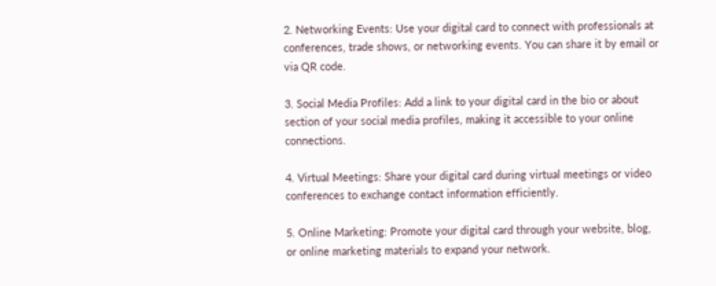2. Networking Events: Use your digital card to connect with professionals at conferences, trade shows, or networking events. You can share it by email or via QR code.

3. Social Media Profiles: Add a link to your digital card in the bio or about section of your social media profiles, making it accessible to your online connections.

4. Virtual Meetings: Share your digital card during virtual meetings or video conferences to exchange contact information efficiently.

5. Online Marketing: Promote your digital card through your website, blog, or online marketing materials to expand your network.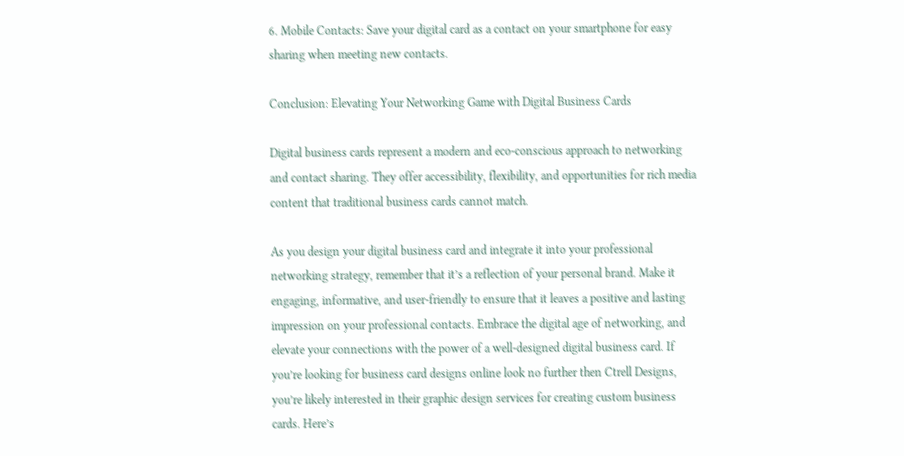6. Mobile Contacts: Save your digital card as a contact on your smartphone for easy sharing when meeting new contacts.

Conclusion: Elevating Your Networking Game with Digital Business Cards

Digital business cards represent a modern and eco-conscious approach to networking and contact sharing. They offer accessibility, flexibility, and opportunities for rich media content that traditional business cards cannot match.

As you design your digital business card and integrate it into your professional networking strategy, remember that it’s a reflection of your personal brand. Make it engaging, informative, and user-friendly to ensure that it leaves a positive and lasting impression on your professional contacts. Embrace the digital age of networking, and elevate your connections with the power of a well-designed digital business card. If you’re looking for business card designs online look no further then Ctrell Designs, you’re likely interested in their graphic design services for creating custom business cards. Here’s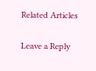Related Articles

Leave a Reply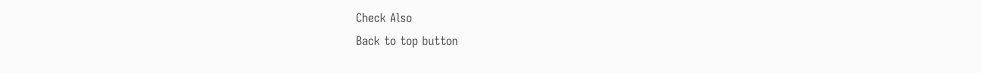Check Also
Back to top button